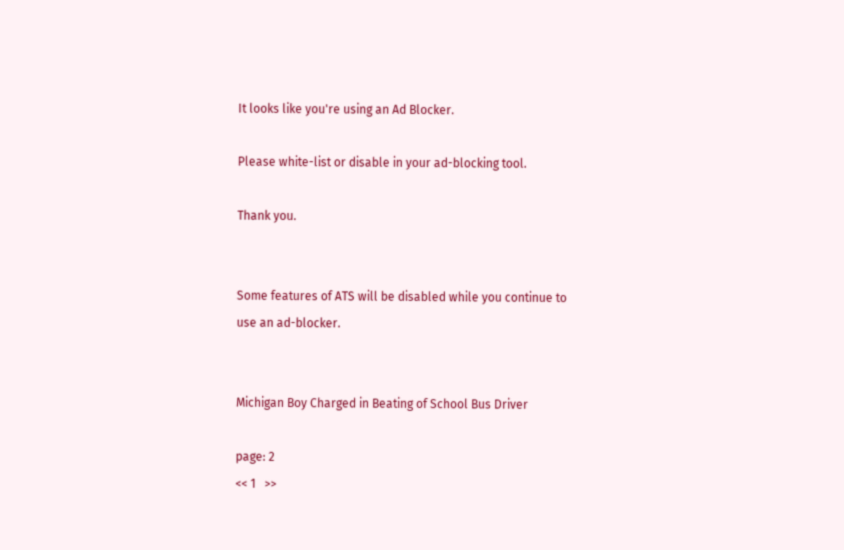It looks like you're using an Ad Blocker.

Please white-list or disable in your ad-blocking tool.

Thank you.


Some features of ATS will be disabled while you continue to use an ad-blocker.


Michigan Boy Charged in Beating of School Bus Driver

page: 2
<< 1   >>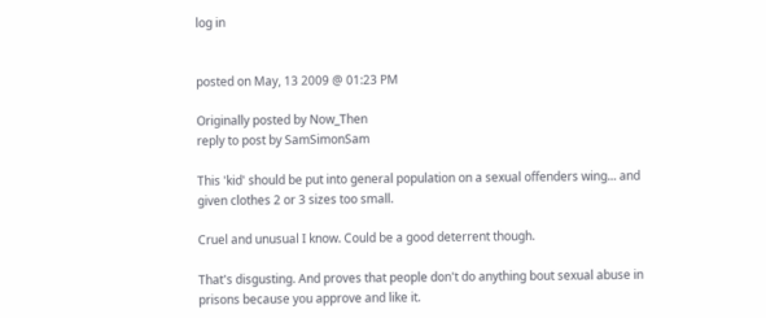log in


posted on May, 13 2009 @ 01:23 PM

Originally posted by Now_Then
reply to post by SamSimonSam

This 'kid' should be put into general population on a sexual offenders wing... and given clothes 2 or 3 sizes too small.

Cruel and unusual I know. Could be a good deterrent though.

That's disgusting. And proves that people don't do anything bout sexual abuse in prisons because you approve and like it.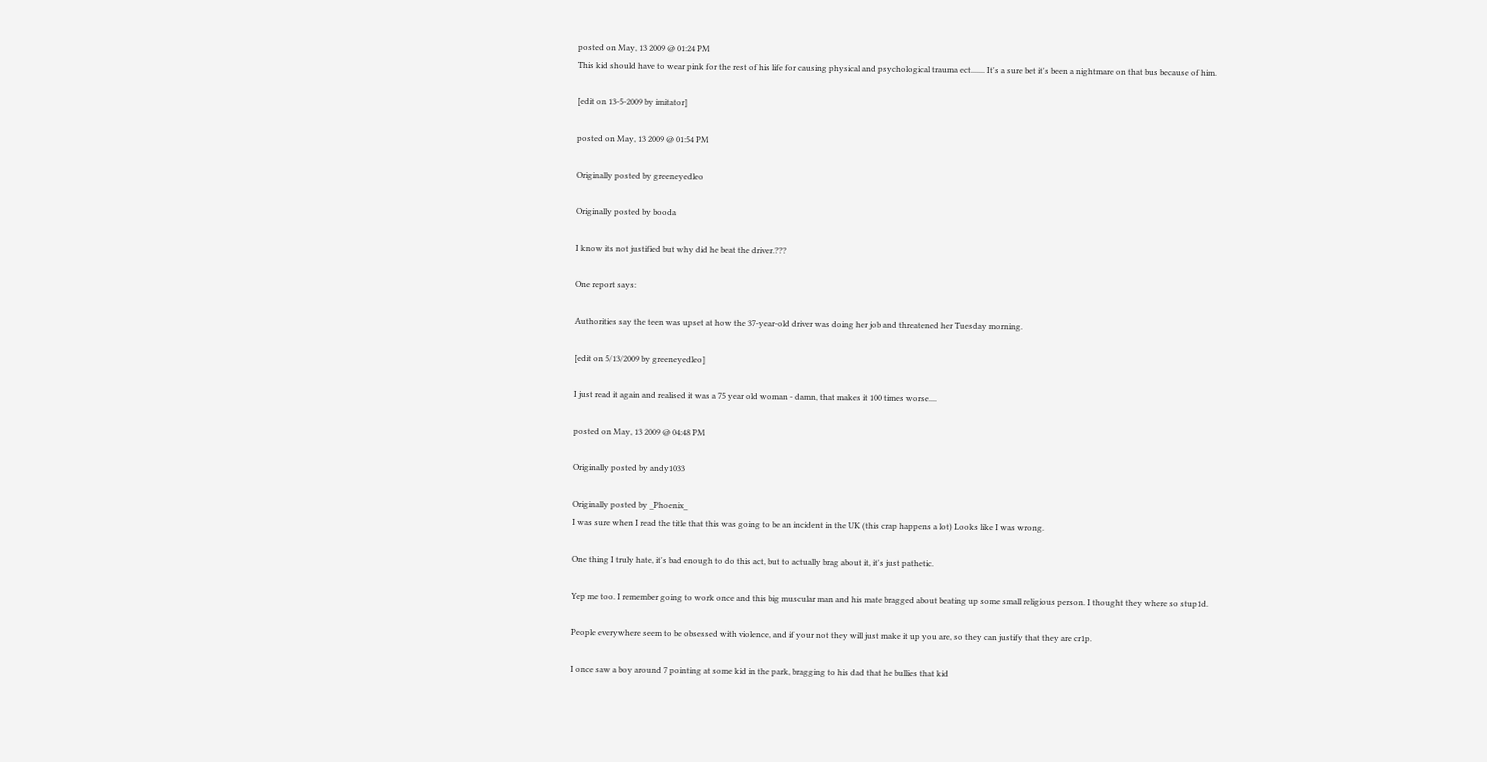posted on May, 13 2009 @ 01:24 PM
This kid should have to wear pink for the rest of his life for causing physical and psychological trauma ect....... It's a sure bet it's been a nightmare on that bus because of him.

[edit on 13-5-2009 by imitator]

posted on May, 13 2009 @ 01:54 PM

Originally posted by greeneyedleo

Originally posted by booda

I know its not justified but why did he beat the driver.???

One report says:

Authorities say the teen was upset at how the 37-year-old driver was doing her job and threatened her Tuesday morning.

[edit on 5/13/2009 by greeneyedleo]

I just read it again and realised it was a 75 year old woman - damn, that makes it 100 times worse....

posted on May, 13 2009 @ 04:48 PM

Originally posted by andy1033

Originally posted by _Phoenix_
I was sure when I read the title that this was going to be an incident in the UK (this crap happens a lot) Looks like I was wrong.

One thing I truly hate, it's bad enough to do this act, but to actually brag about it, it's just pathetic.

Yep me too. I remember going to work once and this big muscular man and his mate bragged about beating up some small religious person. I thought they where so stup1d.

People everywhere seem to be obsessed with violence, and if your not they will just make it up you are, so they can justify that they are cr1p.

I once saw a boy around 7 pointing at some kid in the park, bragging to his dad that he bullies that kid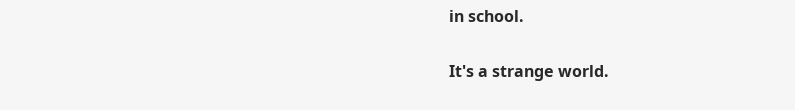in school.

It's a strange world.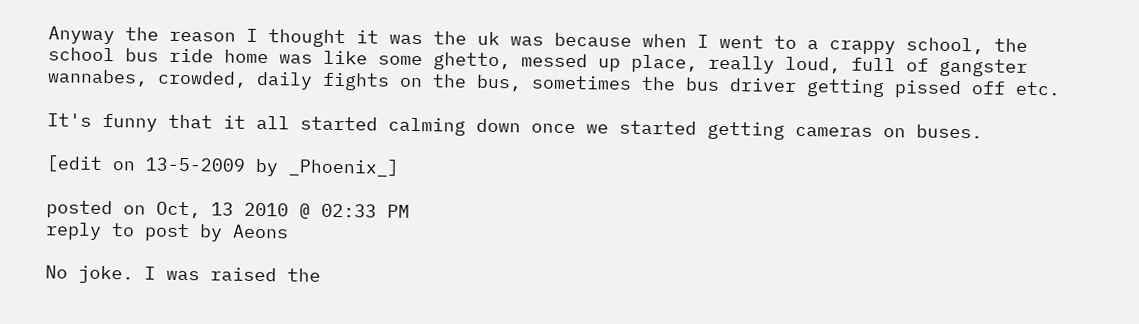Anyway the reason I thought it was the uk was because when I went to a crappy school, the school bus ride home was like some ghetto, messed up place, really loud, full of gangster wannabes, crowded, daily fights on the bus, sometimes the bus driver getting pissed off etc.

It's funny that it all started calming down once we started getting cameras on buses.

[edit on 13-5-2009 by _Phoenix_]

posted on Oct, 13 2010 @ 02:33 PM
reply to post by Aeons

No joke. I was raised the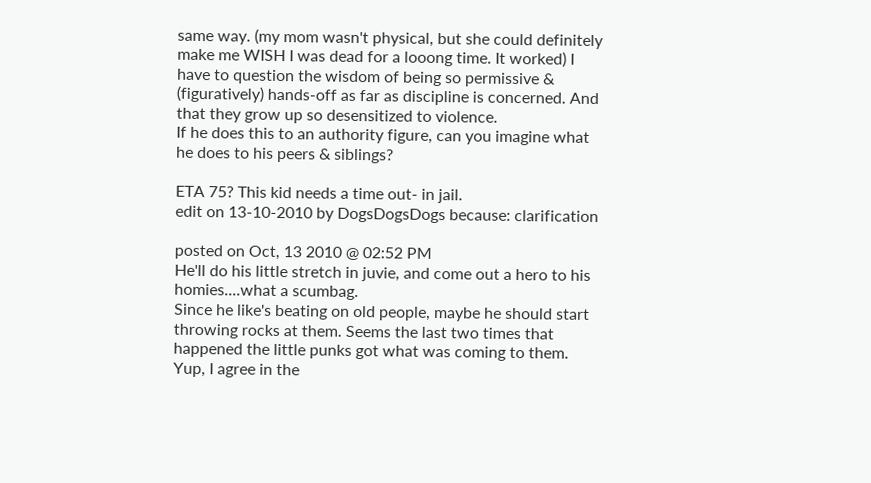same way. (my mom wasn't physical, but she could definitely make me WISH I was dead for a looong time. It worked) I have to question the wisdom of being so permissive & (figuratively) hands-off as far as discipline is concerned. And that they grow up so desensitized to violence.
If he does this to an authority figure, can you imagine what he does to his peers & siblings?

ETA 75? This kid needs a time out- in jail.
edit on 13-10-2010 by DogsDogsDogs because: clarification

posted on Oct, 13 2010 @ 02:52 PM
He'll do his little stretch in juvie, and come out a hero to his homies....what a scumbag.
Since he like's beating on old people, maybe he should start throwing rocks at them. Seems the last two times that happened the little punks got what was coming to them. Yup, I agree in the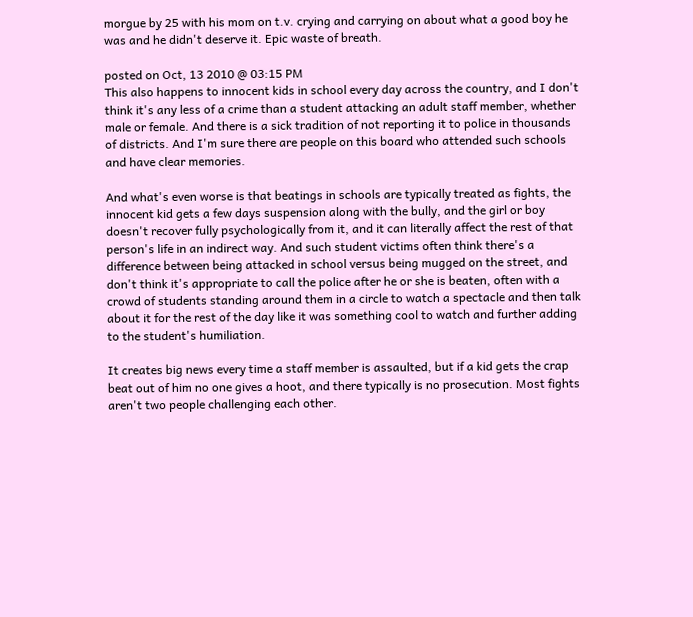morgue by 25 with his mom on t.v. crying and carrying on about what a good boy he was and he didn't deserve it. Epic waste of breath.

posted on Oct, 13 2010 @ 03:15 PM
This also happens to innocent kids in school every day across the country, and I don't think it's any less of a crime than a student attacking an adult staff member, whether male or female. And there is a sick tradition of not reporting it to police in thousands of districts. And I'm sure there are people on this board who attended such schools and have clear memories.

And what's even worse is that beatings in schools are typically treated as fights, the innocent kid gets a few days suspension along with the bully, and the girl or boy doesn't recover fully psychologically from it, and it can literally affect the rest of that person's life in an indirect way. And such student victims often think there's a difference between being attacked in school versus being mugged on the street, and don't think it's appropriate to call the police after he or she is beaten, often with a crowd of students standing around them in a circle to watch a spectacle and then talk about it for the rest of the day like it was something cool to watch and further adding to the student's humiliation.

It creates big news every time a staff member is assaulted, but if a kid gets the crap beat out of him no one gives a hoot, and there typically is no prosecution. Most fights aren't two people challenging each other.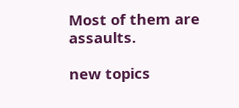Most of them are assaults.

new topics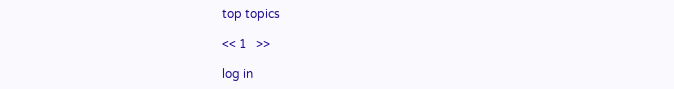top topics

<< 1   >>

log in